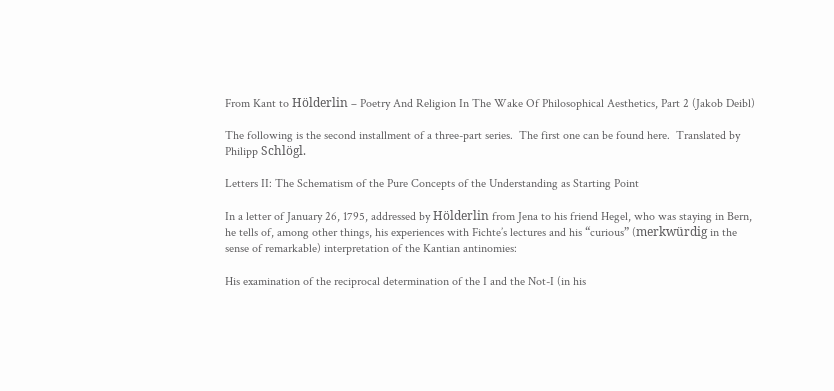From Kant to Hölderlin – Poetry And Religion In The Wake Of Philosophical Aesthetics, Part 2 (Jakob Deibl)

The following is the second installment of a three-part series.  The first one can be found here.  Translated by Philipp Schlögl.

Letters II: The Schematism of the Pure Concepts of the Understanding as Starting Point

In a letter of January 26, 1795, addressed by Hölderlin from Jena to his friend Hegel, who was staying in Bern, he tells of, among other things, his experiences with Fichte’s lectures and his “curious” (merkwürdig in the sense of remarkable) interpretation of the Kantian antinomies:

His examination of the reciprocal determination of the I and the Not-I (in his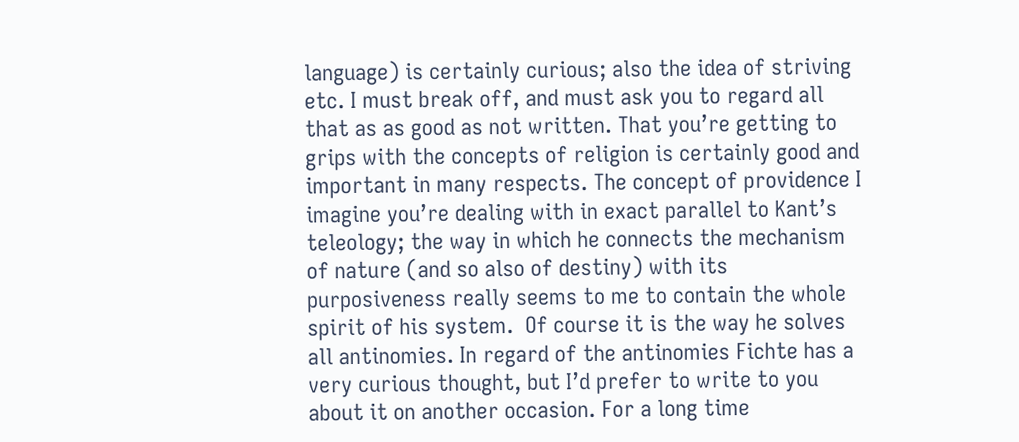language) is certainly curious; also the idea of striving etc. I must break off, and must ask you to regard all that as as good as not written. That you’re getting to grips with the concepts of religion is certainly good and important in many respects. The concept of providence I imagine you’re dealing with in exact parallel to Kant’s teleology; the way in which he connects the mechanism of nature (and so also of destiny) with its purposiveness really seems to me to contain the whole spirit of his system.  Of course it is the way he solves all antinomies. In regard of the antinomies Fichte has a very curious thought, but I’d prefer to write to you about it on another occasion. For a long time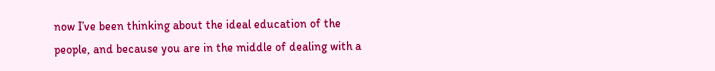now I’ve been thinking about the ideal education of the people, and because you are in the middle of dealing with a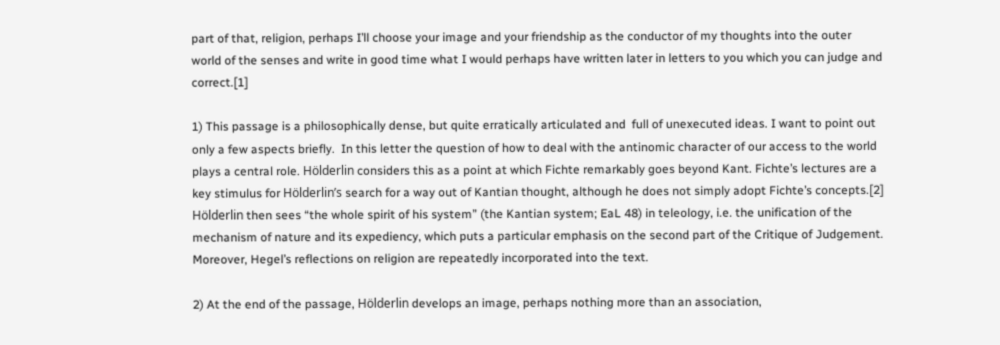part of that, religion, perhaps I’ll choose your image and your friendship as the conductor of my thoughts into the outer world of the senses and write in good time what I would perhaps have written later in letters to you which you can judge and correct.[1]

1) This passage is a philosophically dense, but quite erratically articulated and  full of unexecuted ideas. I want to point out only a few aspects briefly.  In this letter the question of how to deal with the antinomic character of our access to the world plays a central role. Hölderlin considers this as a point at which Fichte remarkably goes beyond Kant. Fichte’s lectures are a key stimulus for Hölderlin’s search for a way out of Kantian thought, although he does not simply adopt Fichte’s concepts.[2] Hölderlin then sees “the whole spirit of his system” (the Kantian system; EaL 48) in teleology, i.e. the unification of the mechanism of nature and its expediency, which puts a particular emphasis on the second part of the Critique of Judgement. Moreover, Hegel’s reflections on religion are repeatedly incorporated into the text.

2) At the end of the passage, Hölderlin develops an image, perhaps nothing more than an association,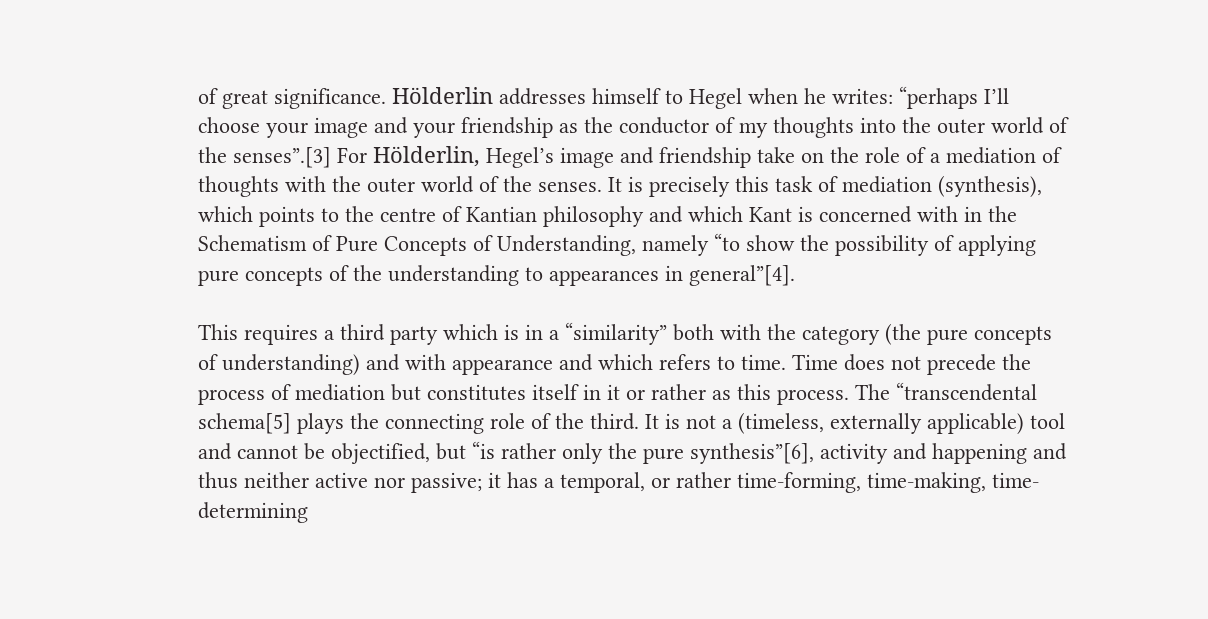of great significance. Hölderlin addresses himself to Hegel when he writes: “perhaps I’ll choose your image and your friendship as the conductor of my thoughts into the outer world of the senses”.[3] For Hölderlin, Hegel’s image and friendship take on the role of a mediation of thoughts with the outer world of the senses. It is precisely this task of mediation (synthesis), which points to the centre of Kantian philosophy and which Kant is concerned with in the Schematism of Pure Concepts of Understanding, namely “to show the possibility of applying pure concepts of the understanding to appearances in general”[4].

This requires a third party which is in a “similarity” both with the category (the pure concepts of understanding) and with appearance and which refers to time. Time does not precede the process of mediation but constitutes itself in it or rather as this process. The “transcendental schema[5] plays the connecting role of the third. It is not a (timeless, externally applicable) tool and cannot be objectified, but “is rather only the pure synthesis”[6], activity and happening and thus neither active nor passive; it has a temporal, or rather time-forming, time-making, time-determining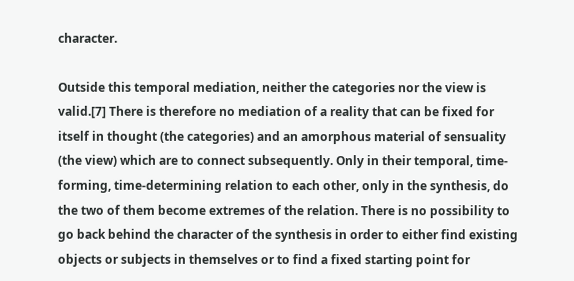character.

Outside this temporal mediation, neither the categories nor the view is valid.[7] There is therefore no mediation of a reality that can be fixed for itself in thought (the categories) and an amorphous material of sensuality (the view) which are to connect subsequently. Only in their temporal, time-forming, time-determining relation to each other, only in the synthesis, do the two of them become extremes of the relation. There is no possibility to go back behind the character of the synthesis in order to either find existing objects or subjects in themselves or to find a fixed starting point for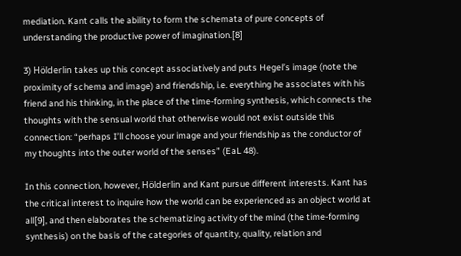mediation. Kant calls the ability to form the schemata of pure concepts of understanding the productive power of imagination.[8]

3) Hölderlin takes up this concept associatively and puts Hegel’s image (note the proximity of schema and image) and friendship, i.e. everything he associates with his friend and his thinking, in the place of the time-forming synthesis, which connects the thoughts with the sensual world that otherwise would not exist outside this connection: “perhaps I’ll choose your image and your friendship as the conductor of my thoughts into the outer world of the senses” (EaL 48).

In this connection, however, Hölderlin and Kant pursue different interests. Kant has the critical interest to inquire how the world can be experienced as an object world at all[9], and then elaborates the schematizing activity of the mind (the time-forming synthesis) on the basis of the categories of quantity, quality, relation and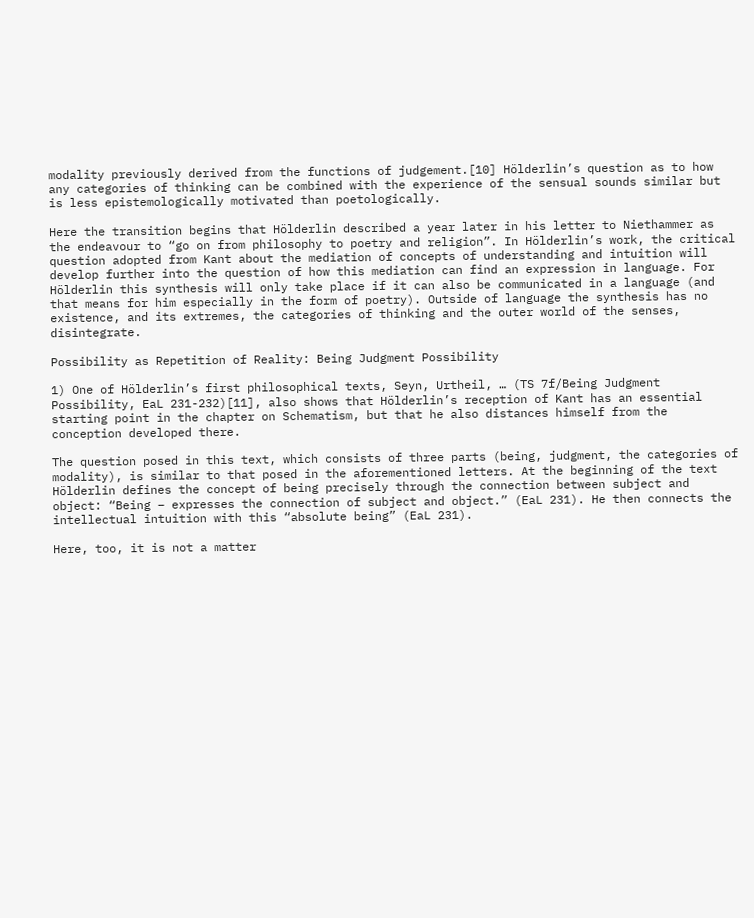modality previously derived from the functions of judgement.[10] Hölderlin’s question as to how any categories of thinking can be combined with the experience of the sensual sounds similar but is less epistemologically motivated than poetologically.

Here the transition begins that Hölderlin described a year later in his letter to Niethammer as the endeavour to “go on from philosophy to poetry and religion”. In Hölderlin’s work, the critical question adopted from Kant about the mediation of concepts of understanding and intuition will develop further into the question of how this mediation can find an expression in language. For Hölderlin this synthesis will only take place if it can also be communicated in a language (and that means for him especially in the form of poetry). Outside of language the synthesis has no existence, and its extremes, the categories of thinking and the outer world of the senses, disintegrate.

Possibility as Repetition of Reality: Being Judgment Possibility

1) One of Hölderlin’s first philosophical texts, Seyn, Urtheil, … (TS 7f/Being Judgment Possibility, EaL 231-232)[11], also shows that Hölderlin’s reception of Kant has an essential starting point in the chapter on Schematism, but that he also distances himself from the conception developed there.

The question posed in this text, which consists of three parts (being, judgment, the categories of modality), is similar to that posed in the aforementioned letters. At the beginning of the text Hölderlin defines the concept of being precisely through the connection between subject and object: “Being – expresses the connection of subject and object.” (EaL 231). He then connects the intellectual intuition with this “absolute being” (EaL 231).

Here, too, it is not a matter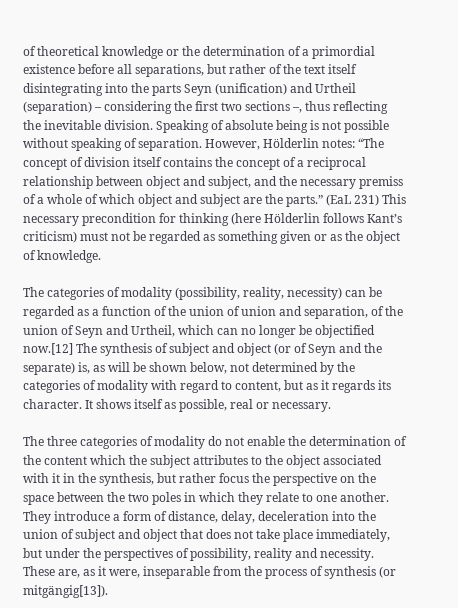of theoretical knowledge or the determination of a primordial existence before all separations, but rather of the text itself disintegrating into the parts Seyn (unification) and Urtheil (separation) – considering the first two sections –, thus reflecting the inevitable division. Speaking of absolute being is not possible without speaking of separation. However, Hölderlin notes: “The concept of division itself contains the concept of a reciprocal relationship between object and subject, and the necessary premiss of a whole of which object and subject are the parts.” (EaL 231) This necessary precondition for thinking (here Hölderlin follows Kant’s criticism) must not be regarded as something given or as the object of knowledge.

The categories of modality (possibility, reality, necessity) can be regarded as a function of the union of union and separation, of the union of Seyn and Urtheil, which can no longer be objectified now.[12] The synthesis of subject and object (or of Seyn and the separate) is, as will be shown below, not determined by the categories of modality with regard to content, but as it regards its character. It shows itself as possible, real or necessary.

The three categories of modality do not enable the determination of the content which the subject attributes to the object associated with it in the synthesis, but rather focus the perspective on the space between the two poles in which they relate to one another. They introduce a form of distance, delay, deceleration into the union of subject and object that does not take place immediately, but under the perspectives of possibility, reality and necessity. These are, as it were, inseparable from the process of synthesis (or mitgängig[13]).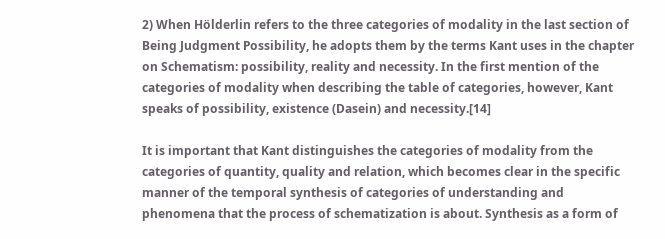2) When Hölderlin refers to the three categories of modality in the last section of Being Judgment Possibility, he adopts them by the terms Kant uses in the chapter on Schematism: possibility, reality and necessity. In the first mention of the categories of modality when describing the table of categories, however, Kant speaks of possibility, existence (Dasein) and necessity.[14]

It is important that Kant distinguishes the categories of modality from the categories of quantity, quality and relation, which becomes clear in the specific manner of the temporal synthesis of categories of understanding and phenomena that the process of schematization is about. Synthesis as a form of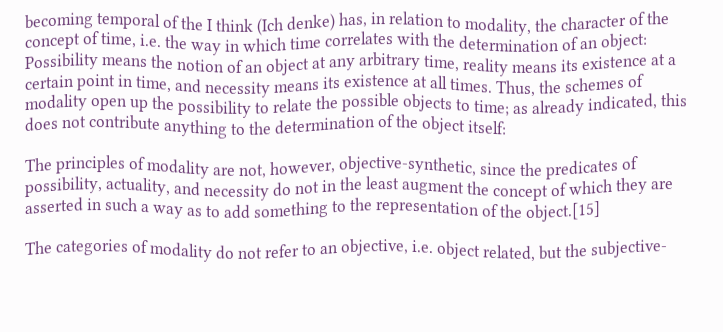becoming temporal of the I think (Ich denke) has, in relation to modality, the character of the concept of time, i.e. the way in which time correlates with the determination of an object: Possibility means the notion of an object at any arbitrary time, reality means its existence at a certain point in time, and necessity means its existence at all times. Thus, the schemes of modality open up the possibility to relate the possible objects to time; as already indicated, this does not contribute anything to the determination of the object itself:

The principles of modality are not, however, objective-synthetic, since the predicates of possibility, actuality, and necessity do not in the least augment the concept of which they are asserted in such a way as to add something to the representation of the object.[15]

The categories of modality do not refer to an objective, i.e. object related, but the subjective-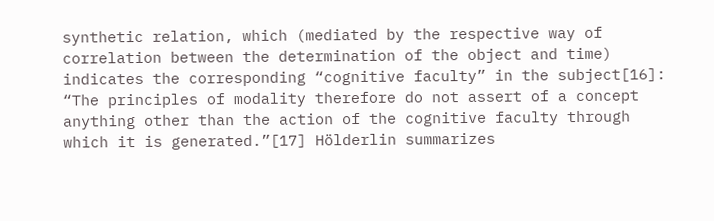synthetic relation, which (mediated by the respective way of correlation between the determination of the object and time) indicates the corresponding “cognitive faculty” in the subject[16]: “The principles of modality therefore do not assert of a concept anything other than the action of the cognitive faculty through which it is generated.”[17] Hölderlin summarizes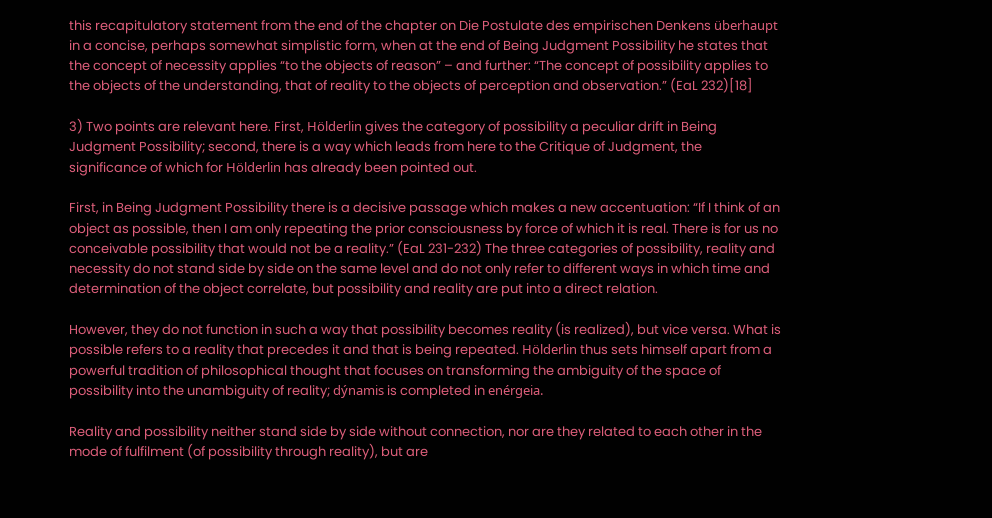this recapitulatory statement from the end of the chapter on Die Postulate des empirischen Denkens überhaupt in a concise, perhaps somewhat simplistic form, when at the end of Being Judgment Possibility he states that the concept of necessity applies “to the objects of reason” – and further: “The concept of possibility applies to the objects of the understanding, that of reality to the objects of perception and observation.” (EaL 232)[18]

3) Two points are relevant here. First, Hölderlin gives the category of possibility a peculiar drift in Being Judgment Possibility; second, there is a way which leads from here to the Critique of Judgment, the significance of which for Hölderlin has already been pointed out.

First, in Being Judgment Possibility there is a decisive passage which makes a new accentuation: “If I think of an object as possible, then I am only repeating the prior consciousness by force of which it is real. There is for us no conceivable possibility that would not be a reality.” (EaL 231-232) The three categories of possibility, reality and necessity do not stand side by side on the same level and do not only refer to different ways in which time and determination of the object correlate, but possibility and reality are put into a direct relation.

However, they do not function in such a way that possibility becomes reality (is realized), but vice versa. What is possible refers to a reality that precedes it and that is being repeated. Hölderlin thus sets himself apart from a powerful tradition of philosophical thought that focuses on transforming the ambiguity of the space of possibility into the unambiguity of reality; dýnamis is completed in enérgeia.

Reality and possibility neither stand side by side without connection, nor are they related to each other in the mode of fulfilment (of possibility through reality), but are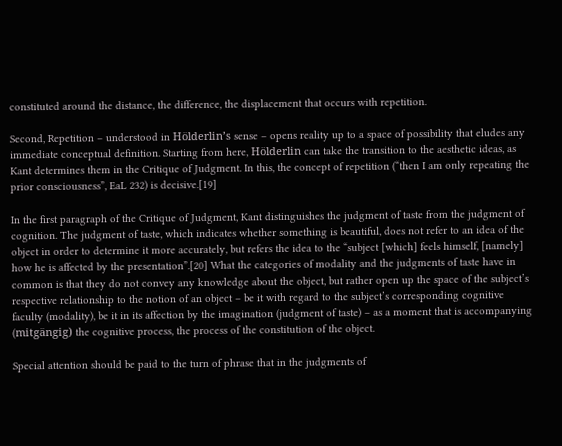constituted around the distance, the difference, the displacement that occurs with repetition.

Second, Repetition – understood in Hölderlin’s sense – opens reality up to a space of possibility that eludes any immediate conceptual definition. Starting from here, Hölderlin can take the transition to the aesthetic ideas, as Kant determines them in the Critique of Judgment. In this, the concept of repetition (“then I am only repeating the prior consciousness”, EaL 232) is decisive.[19]

In the first paragraph of the Critique of Judgment, Kant distinguishes the judgment of taste from the judgment of cognition. The judgment of taste, which indicates whether something is beautiful, does not refer to an idea of the object in order to determine it more accurately, but refers the idea to the “subject [which] feels himself, [namely] how he is affected by the presentation”.[20] What the categories of modality and the judgments of taste have in common is that they do not convey any knowledge about the object, but rather open up the space of the subject’s respective relationship to the notion of an object – be it with regard to the subject’s corresponding cognitive faculty (modality), be it in its affection by the imagination (judgment of taste) – as a moment that is accompanying (mitgängig) the cognitive process, the process of the constitution of the object.

Special attention should be paid to the turn of phrase that in the judgments of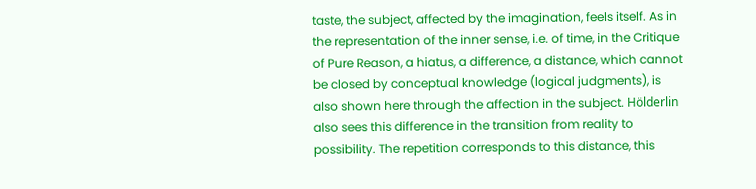taste, the subject, affected by the imagination, feels itself. As in the representation of the inner sense, i.e. of time, in the Critique of Pure Reason, a hiatus, a difference, a distance, which cannot be closed by conceptual knowledge (logical judgments), is also shown here through the affection in the subject. Hölderlin also sees this difference in the transition from reality to possibility. The repetition corresponds to this distance, this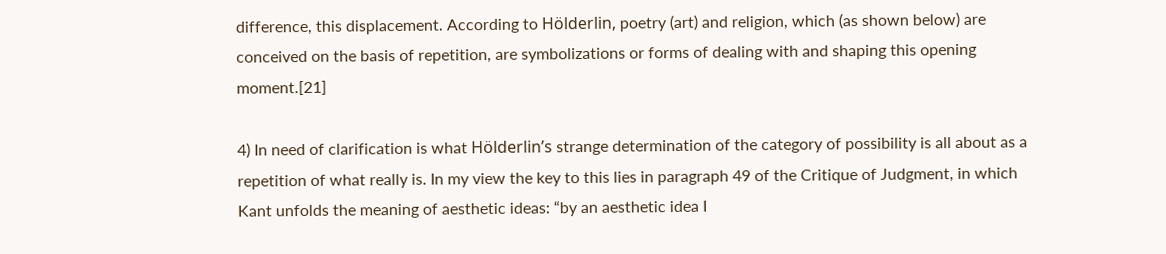difference, this displacement. According to Hölderlin, poetry (art) and religion, which (as shown below) are conceived on the basis of repetition, are symbolizations or forms of dealing with and shaping this opening moment.[21]

4) In need of clarification is what Hölderlin’s strange determination of the category of possibility is all about as a repetition of what really is. In my view the key to this lies in paragraph 49 of the Critique of Judgment, in which Kant unfolds the meaning of aesthetic ideas: “by an aesthetic idea I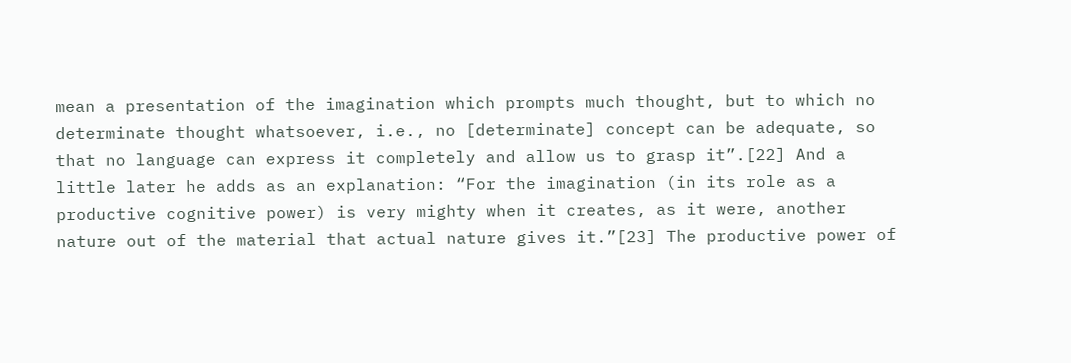mean a presentation of the imagination which prompts much thought, but to which no determinate thought whatsoever, i.e., no [determinate] concept can be adequate, so that no language can express it completely and allow us to grasp it”.[22] And a little later he adds as an explanation: “For the imagination (in its role as a productive cognitive power) is very mighty when it creates, as it were, another nature out of the material that actual nature gives it.”[23] The productive power of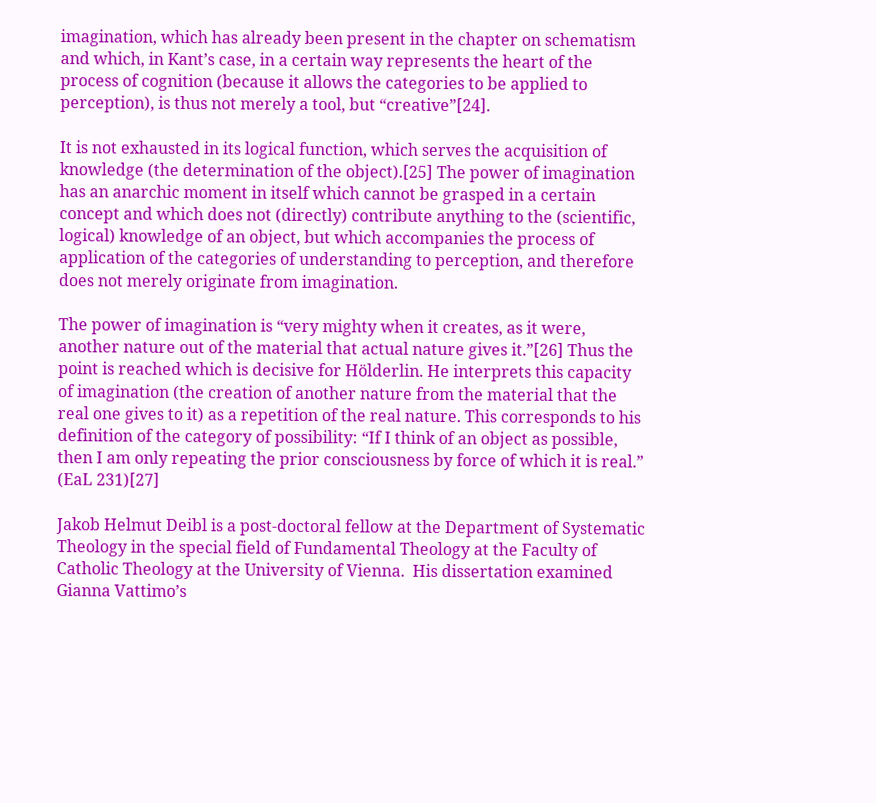imagination, which has already been present in the chapter on schematism and which, in Kant’s case, in a certain way represents the heart of the process of cognition (because it allows the categories to be applied to perception), is thus not merely a tool, but “creative”[24].

It is not exhausted in its logical function, which serves the acquisition of knowledge (the determination of the object).[25] The power of imagination has an anarchic moment in itself which cannot be grasped in a certain concept and which does not (directly) contribute anything to the (scientific, logical) knowledge of an object, but which accompanies the process of application of the categories of understanding to perception, and therefore does not merely originate from imagination.

The power of imagination is “very mighty when it creates, as it were, another nature out of the material that actual nature gives it.”[26] Thus the point is reached which is decisive for Hölderlin. He interprets this capacity of imagination (the creation of another nature from the material that the real one gives to it) as a repetition of the real nature. This corresponds to his definition of the category of possibility: “If I think of an object as possible, then I am only repeating the prior consciousness by force of which it is real.” (EaL 231)[27]

Jakob Helmut Deibl is a post-doctoral fellow at the Department of Systematic Theology in the special field of Fundamental Theology at the Faculty of Catholic Theology at the University of Vienna.  His dissertation examined Gianna Vattimo’s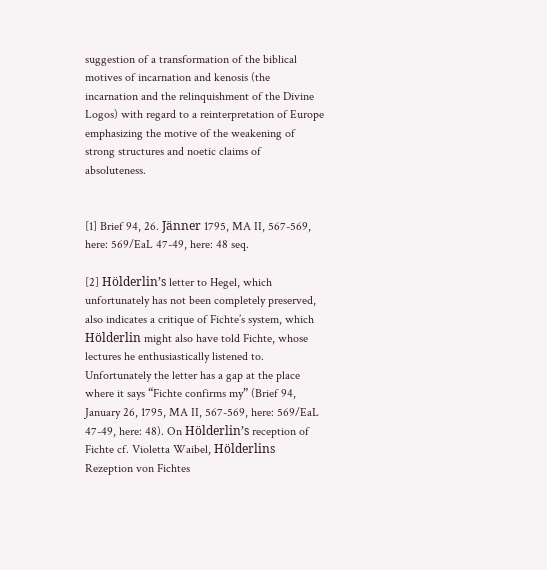suggestion of a transformation of the biblical motives of incarnation and kenosis (the incarnation and the relinquishment of the Divine Logos) with regard to a reinterpretation of Europe emphasizing the motive of the weakening of strong structures and noetic claims of absoluteness.


[1] Brief 94, 26. Jänner 1795, MA II, 567-569, here: 569/EaL 47-49, here: 48 seq.

[2] Hölderlin’s letter to Hegel, which unfortunately has not been completely preserved, also indicates a critique of Fichte’s system, which Hölderlin might also have told Fichte, whose lectures he enthusiastically listened to. Unfortunately the letter has a gap at the place where it says “Fichte confirms my” (Brief 94, January 26, 1795, MA II, 567-569, here: 569/EaL 47-49, here: 48). On Hölderlin’s reception of Fichte cf. Violetta Waibel, Hölderlins Rezeption von Fichtes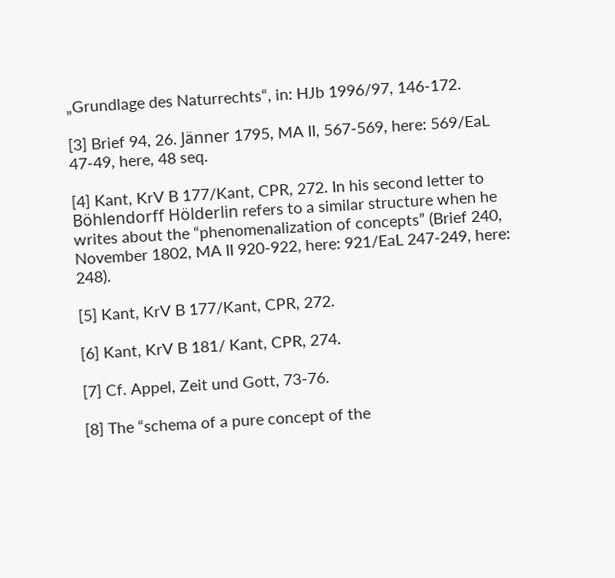„Grundlage des Naturrechts“, in: HJb 1996/97, 146-172.

[3] Brief 94, 26. Jänner 1795, MA II, 567-569, here: 569/EaL 47-49, here, 48 seq.

[4] Kant, KrV B 177/Kant, CPR, 272. In his second letter to Böhlendorff Hölderlin refers to a similar structure when he writes about the “phenomenalization of concepts” (Brief 240, November 1802, MA II 920-922, here: 921/EaL 247-249, here: 248).

[5] Kant, KrV B 177/Kant, CPR, 272.

[6] Kant, KrV B 181/ Kant, CPR, 274.

[7] Cf. Appel, Zeit und Gott, 73-76.

[8] The “schema of a pure concept of the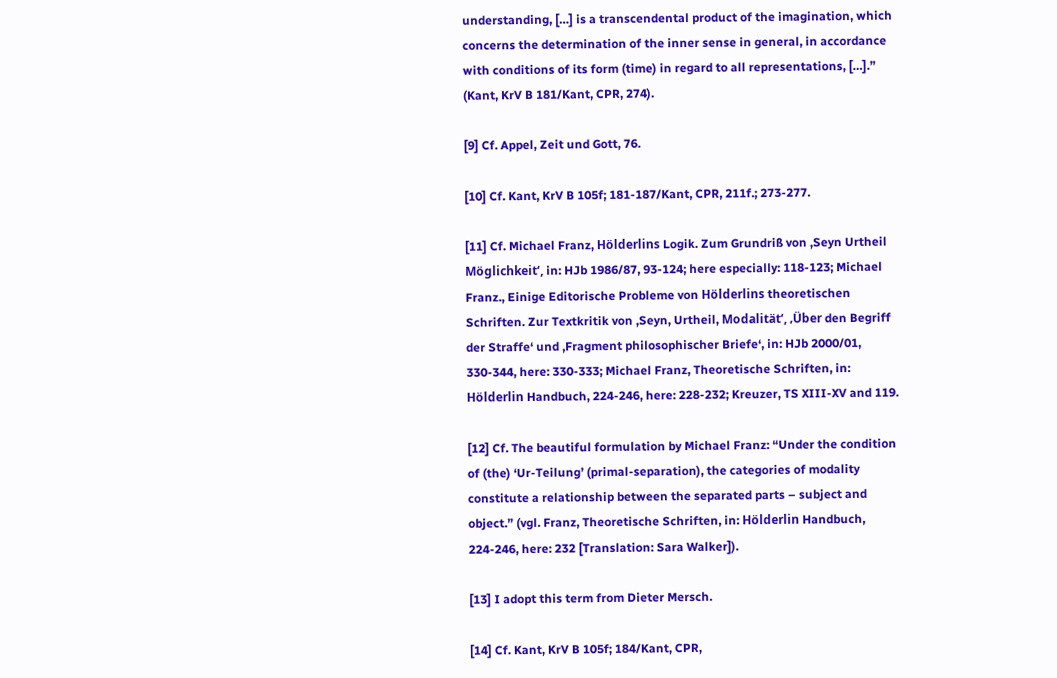understanding, […] is a transcendental product of the imagination, which concerns the determination of the inner sense in general, in accordance with conditions of its form (time) in regard to all representations, […].” (Kant, KrV B 181/Kant, CPR, 274).

[9] Cf. Appel, Zeit und Gott, 76.

[10] Cf. Kant, KrV B 105f; 181-187/Kant, CPR, 211f.; 273-277.

[11] Cf. Michael Franz, Hölderlins Logik. Zum Grundriß von ‚Seyn Urtheil Möglichkeit‘, in: HJb 1986/87, 93-124; here especially: 118-123; Michael Franz., Einige Editorische Probleme von Hölderlins theoretischen Schriften. Zur Textkritik von ‚Seyn, Urtheil, Modalität‘, ‚Über den Begriff der Straffe‘ und ‚Fragment philosophischer Briefe‘, in: HJb 2000/01, 330-344, here: 330-333; Michael Franz, Theoretische Schriften, in: Hölderlin Handbuch, 224-246, here: 228-232; Kreuzer, TS XIII-XV and 119.

[12] Cf. The beautiful formulation by Michael Franz: “Under the condition of (the) ‘Ur-Teilung’ (primal-separation), the categories of modality constitute a relationship between the separated parts – subject and object.” (vgl. Franz, Theoretische Schriften, in: Hölderlin Handbuch, 224-246, here: 232 [Translation: Sara Walker]).

[13] I adopt this term from Dieter Mersch.

[14] Cf. Kant, KrV B 105f; 184/Kant, CPR,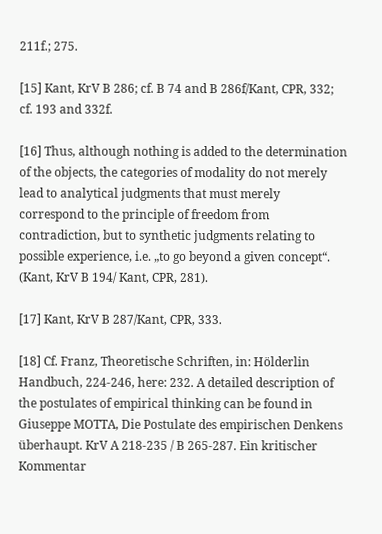211f.; 275.

[15] Kant, KrV B 286; cf. B 74 and B 286f/Kant, CPR, 332; cf. 193 and 332f.

[16] Thus, although nothing is added to the determination of the objects, the categories of modality do not merely lead to analytical judgments that must merely correspond to the principle of freedom from contradiction, but to synthetic judgments relating to possible experience, i.e. „to go beyond a given concept“. (Kant, KrV B 194/ Kant, CPR, 281).

[17] Kant, KrV B 287/Kant, CPR, 333.

[18] Cf. Franz, Theoretische Schriften, in: Hölderlin Handbuch, 224-246, here: 232. A detailed description of the postulates of empirical thinking can be found in Giuseppe MOTTA, Die Postulate des empirischen Denkens überhaupt. KrV A 218-235 / B 265-287. Ein kritischer Kommentar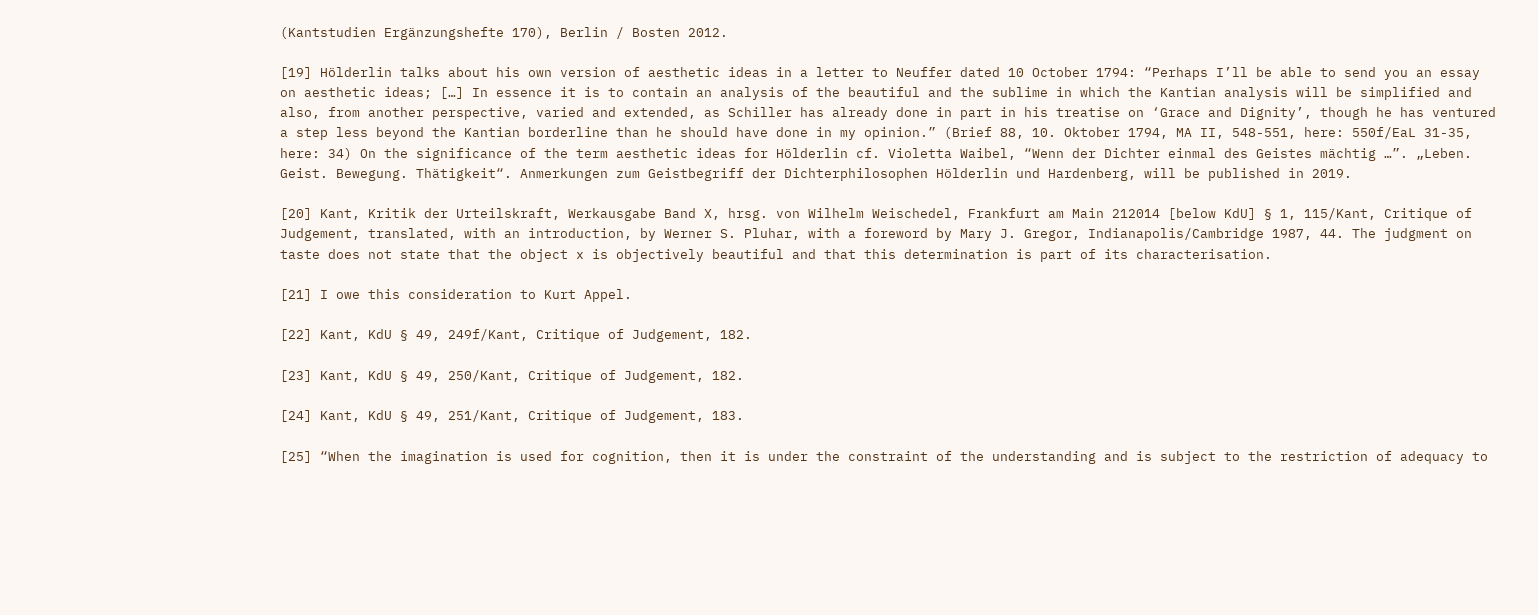(Kantstudien Ergänzungshefte 170), Berlin / Bosten 2012.

[19] Hölderlin talks about his own version of aesthetic ideas in a letter to Neuffer dated 10 October 1794: “Perhaps I’ll be able to send you an essay on aesthetic ideas; […] In essence it is to contain an analysis of the beautiful and the sublime in which the Kantian analysis will be simplified and also, from another perspective, varied and extended, as Schiller has already done in part in his treatise on ‘Grace and Dignity’, though he has ventured a step less beyond the Kantian borderline than he should have done in my opinion.” (Brief 88, 10. Oktober 1794, MA II, 548-551, here: 550f/EaL 31-35, here: 34) On the significance of the term aesthetic ideas for Hölderlin cf. Violetta Waibel, “Wenn der Dichter einmal des Geistes mächtig …”. „Leben. Geist. Bewegung. Thätigkeit“. Anmerkungen zum Geistbegriff der Dichterphilosophen Hölderlin und Hardenberg, will be published in 2019.

[20] Kant, Kritik der Urteilskraft, Werkausgabe Band X, hrsg. von Wilhelm Weischedel, Frankfurt am Main 212014 [below KdU] § 1, 115/Kant, Critique of Judgement, translated, with an introduction, by Werner S. Pluhar, with a foreword by Mary J. Gregor, Indianapolis/Cambridge 1987, 44. The judgment on taste does not state that the object x is objectively beautiful and that this determination is part of its characterisation.

[21] I owe this consideration to Kurt Appel.

[22] Kant, KdU § 49, 249f/Kant, Critique of Judgement, 182.

[23] Kant, KdU § 49, 250/Kant, Critique of Judgement, 182.

[24] Kant, KdU § 49, 251/Kant, Critique of Judgement, 183.

[25] “When the imagination is used for cognition, then it is under the constraint of the understanding and is subject to the restriction of adequacy to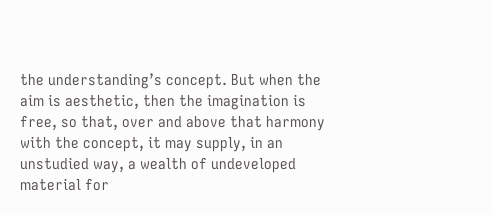the understanding’s concept. But when the aim is aesthetic, then the imagination is free, so that, over and above that harmony with the concept, it may supply, in an unstudied way, a wealth of undeveloped material for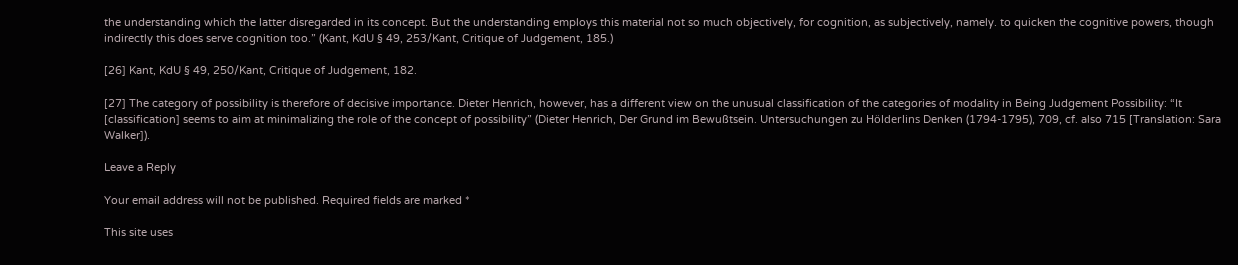the understanding which the latter disregarded in its concept. But the understanding employs this material not so much objectively, for cognition, as subjectively, namely. to quicken the cognitive powers, though indirectly this does serve cognition too.” (Kant, KdU § 49, 253/Kant, Critique of Judgement, 185.)

[26] Kant, KdU § 49, 250/Kant, Critique of Judgement, 182.

[27] The category of possibility is therefore of decisive importance. Dieter Henrich, however, has a different view on the unusual classification of the categories of modality in Being Judgement Possibility: “It [classification] seems to aim at minimalizing the role of the concept of possibility” (Dieter Henrich, Der Grund im Bewußtsein. Untersuchungen zu Hölderlins Denken (1794-1795), 709, cf. also 715 [Translation: Sara Walker]).

Leave a Reply

Your email address will not be published. Required fields are marked *

This site uses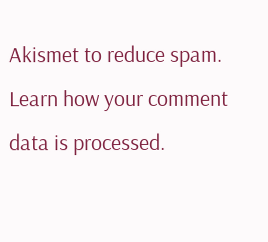Akismet to reduce spam. Learn how your comment data is processed.